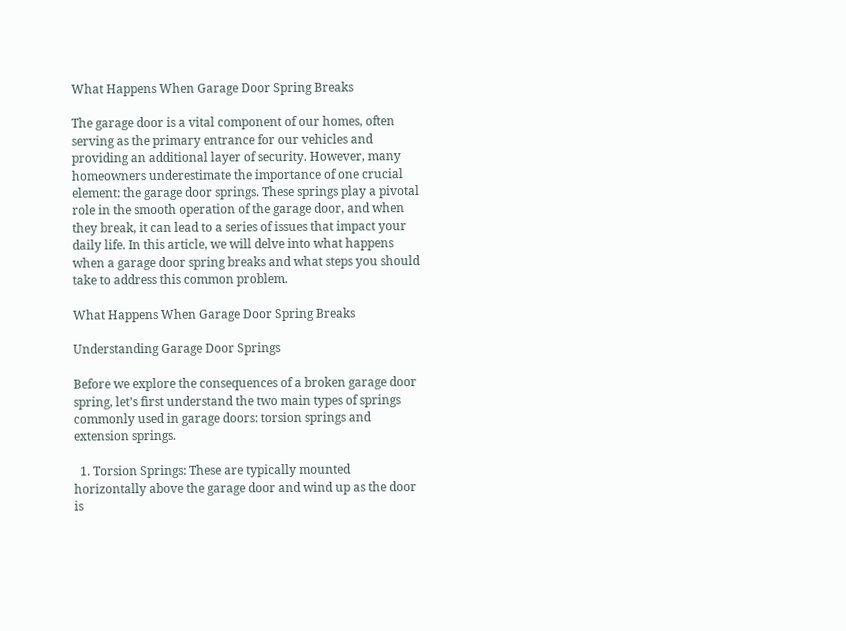What Happens When Garage Door Spring Breaks

The garage door is a vital component of our homes, often serving as the primary entrance for our vehicles and providing an additional layer of security. However, many homeowners underestimate the importance of one crucial element: the garage door springs. These springs play a pivotal role in the smooth operation of the garage door, and when they break, it can lead to a series of issues that impact your daily life. In this article, we will delve into what happens when a garage door spring breaks and what steps you should take to address this common problem.

What Happens When Garage Door Spring Breaks

Understanding Garage Door Springs

Before we explore the consequences of a broken garage door spring, let’s first understand the two main types of springs commonly used in garage doors: torsion springs and extension springs.

  1. Torsion Springs: These are typically mounted horizontally above the garage door and wind up as the door is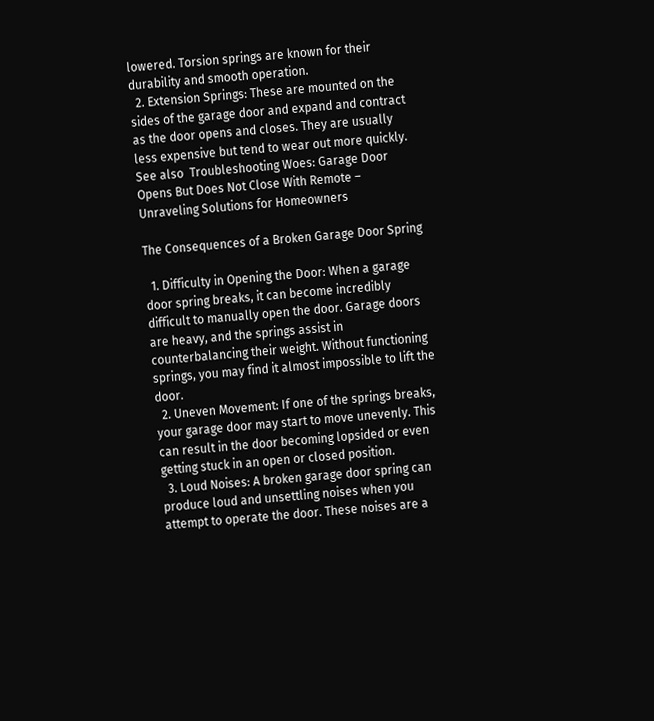lowered. Torsion springs are known for their durability and smooth operation.
  2. Extension Springs: These are mounted on the sides of the garage door and expand and contract as the door opens and closes. They are usually less expensive but tend to wear out more quickly.
See also  Troubleshooting Woes: Garage Door Opens But Does Not Close With Remote – Unraveling Solutions for Homeowners

The Consequences of a Broken Garage Door Spring

  1. Difficulty in Opening the Door: When a garage door spring breaks, it can become incredibly difficult to manually open the door. Garage doors are heavy, and the springs assist in counterbalancing their weight. Without functioning springs, you may find it almost impossible to lift the door.
  2. Uneven Movement: If one of the springs breaks, your garage door may start to move unevenly. This can result in the door becoming lopsided or even getting stuck in an open or closed position.
  3. Loud Noises: A broken garage door spring can produce loud and unsettling noises when you attempt to operate the door. These noises are a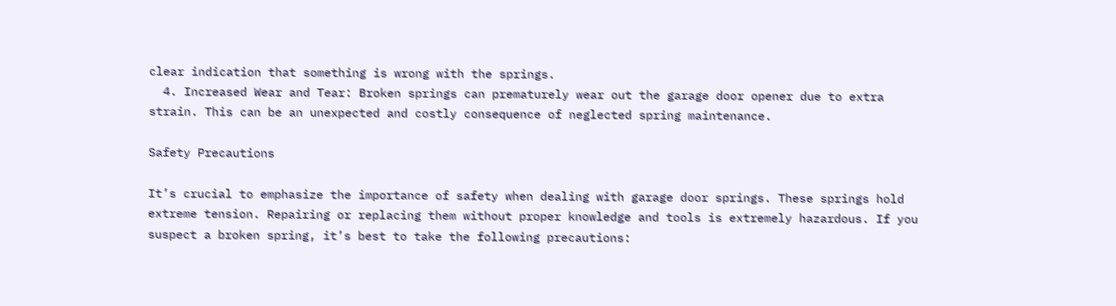clear indication that something is wrong with the springs.
  4. Increased Wear and Tear: Broken springs can prematurely wear out the garage door opener due to extra strain. This can be an unexpected and costly consequence of neglected spring maintenance.

Safety Precautions

It’s crucial to emphasize the importance of safety when dealing with garage door springs. These springs hold extreme tension. Repairing or replacing them without proper knowledge and tools is extremely hazardous. If you suspect a broken spring, it’s best to take the following precautions: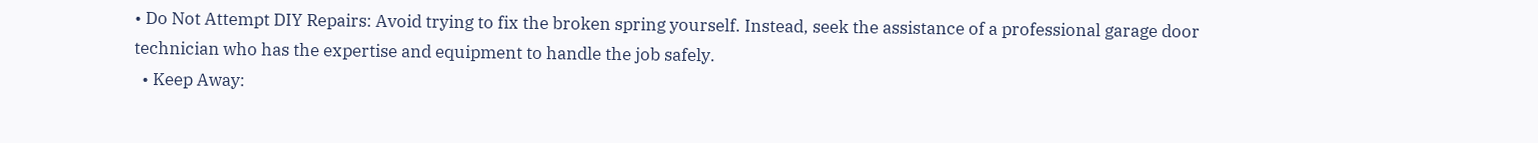• Do Not Attempt DIY Repairs: Avoid trying to fix the broken spring yourself. Instead, seek the assistance of a professional garage door technician who has the expertise and equipment to handle the job safely.
  • Keep Away: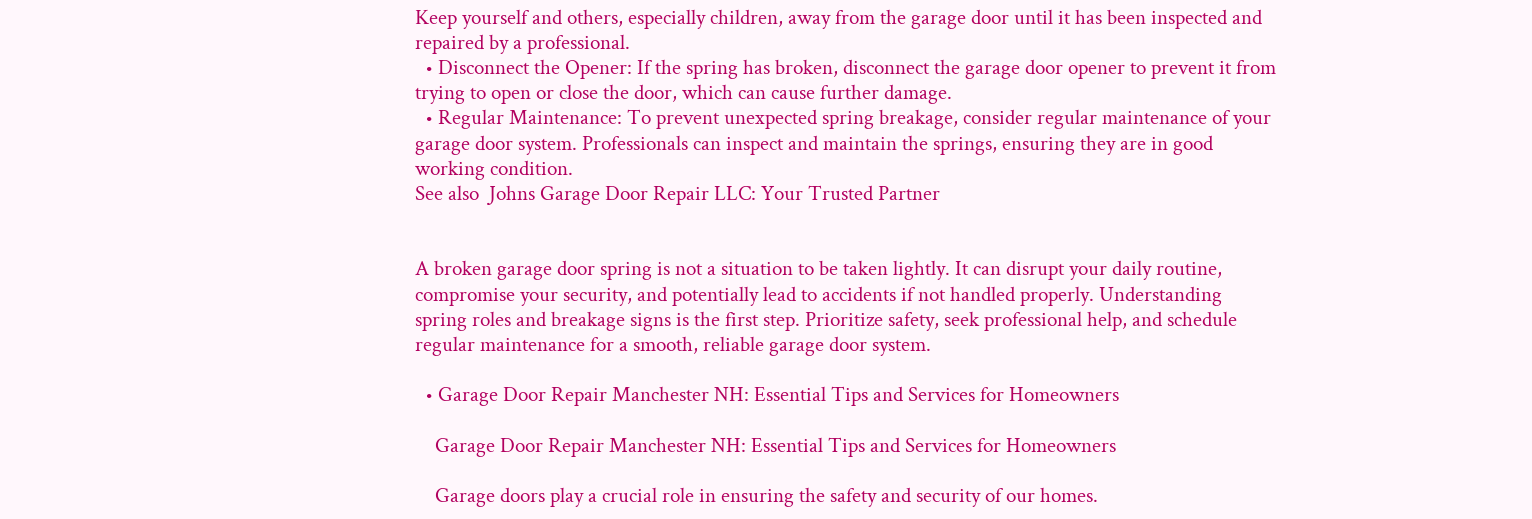Keep yourself and others, especially children, away from the garage door until it has been inspected and repaired by a professional.
  • Disconnect the Opener: If the spring has broken, disconnect the garage door opener to prevent it from trying to open or close the door, which can cause further damage.
  • Regular Maintenance: To prevent unexpected spring breakage, consider regular maintenance of your garage door system. Professionals can inspect and maintain the springs, ensuring they are in good working condition.
See also  Johns Garage Door Repair LLC: Your Trusted Partner


A broken garage door spring is not a situation to be taken lightly. It can disrupt your daily routine, compromise your security, and potentially lead to accidents if not handled properly. Understanding spring roles and breakage signs is the first step. Prioritize safety, seek professional help, and schedule regular maintenance for a smooth, reliable garage door system.

  • Garage Door Repair Manchester NH: Essential Tips and Services for Homeowners

    Garage Door Repair Manchester NH: Essential Tips and Services for Homeowners

    Garage doors play a crucial role in ensuring the safety and security of our homes.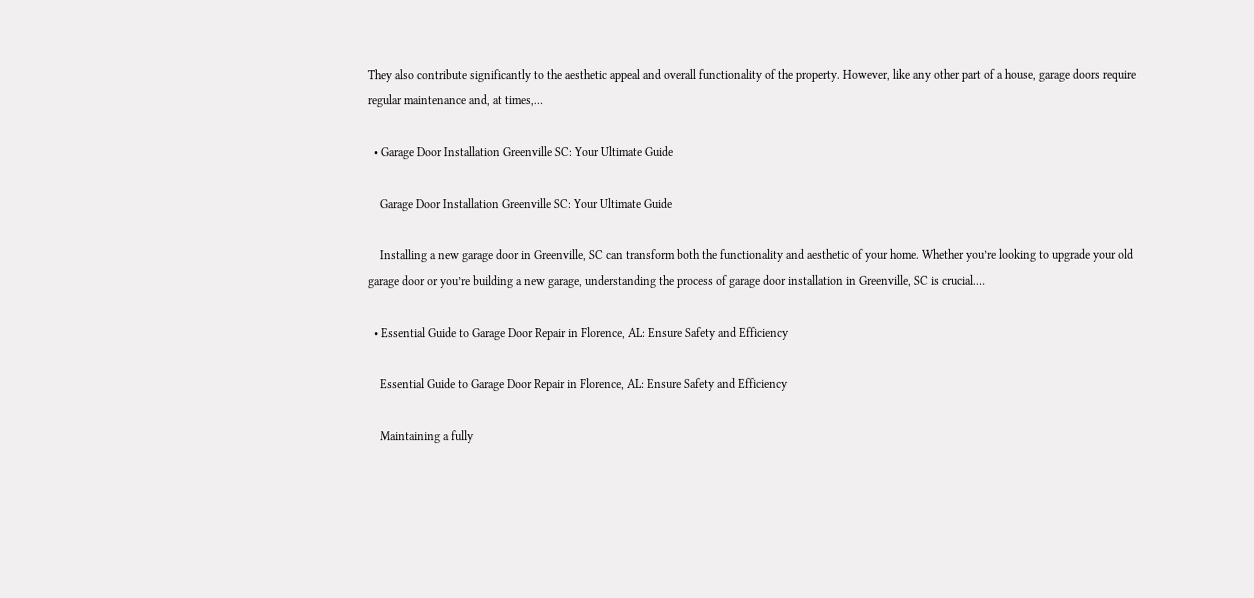They also contribute significantly to the aesthetic appeal and overall functionality of the property. However, like any other part of a house, garage doors require regular maintenance and, at times,…

  • Garage Door Installation Greenville SC: Your Ultimate Guide

    Garage Door Installation Greenville SC: Your Ultimate Guide

    Installing a new garage door in Greenville, SC can transform both the functionality and aesthetic of your home. Whether you’re looking to upgrade your old garage door or you’re building a new garage, understanding the process of garage door installation in Greenville, SC is crucial.…

  • Essential Guide to Garage Door Repair in Florence, AL: Ensure Safety and Efficiency

    Essential Guide to Garage Door Repair in Florence, AL: Ensure Safety and Efficiency

    Maintaining a fully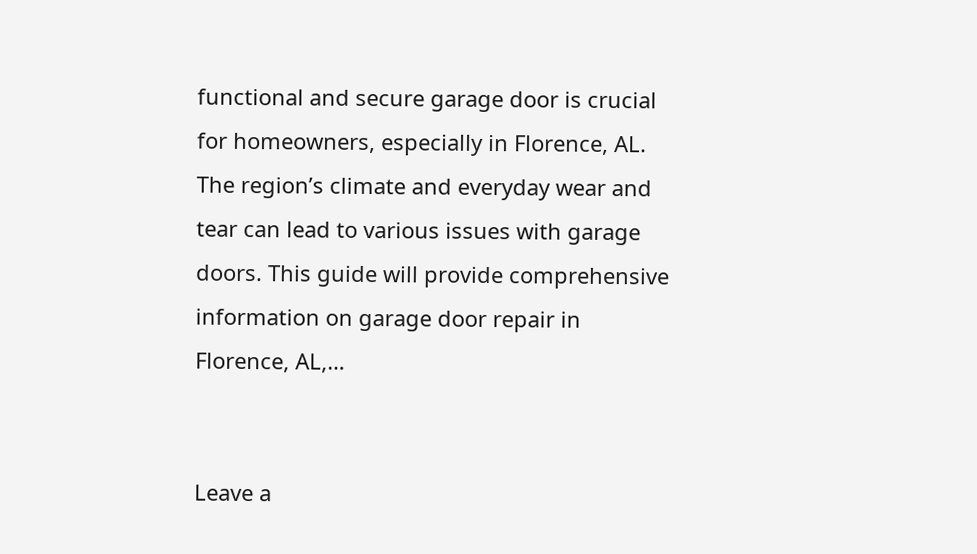functional and secure garage door is crucial for homeowners, especially in Florence, AL. The region’s climate and everyday wear and tear can lead to various issues with garage doors. This guide will provide comprehensive information on garage door repair in Florence, AL,…


Leave a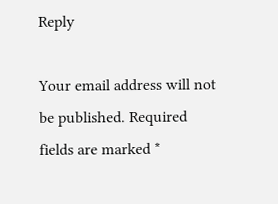Reply

Your email address will not be published. Required fields are marked *